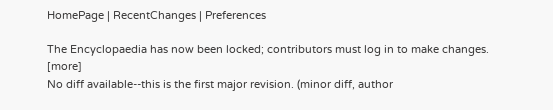HomePage | RecentChanges | Preferences

The Encyclopaedia has now been locked; contributors must log in to make changes. [more]
No diff available--this is the first major revision. (minor diff, author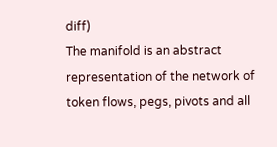diff)
The manifold is an abstract representation of the network of token flows, pegs, pivots and all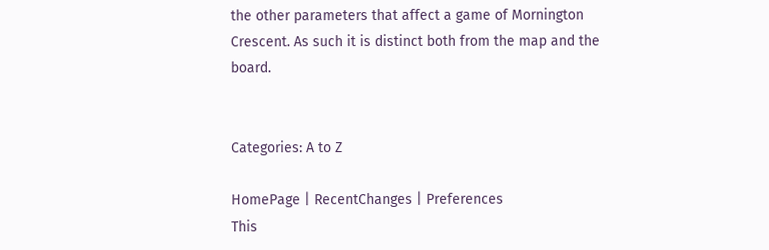the other parameters that affect a game of Mornington Crescent. As such it is distinct both from the map and the board.


Categories: A to Z

HomePage | RecentChanges | Preferences
This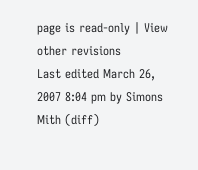page is read-only | View other revisions
Last edited March 26, 2007 8:04 pm by Simons Mith (diff)